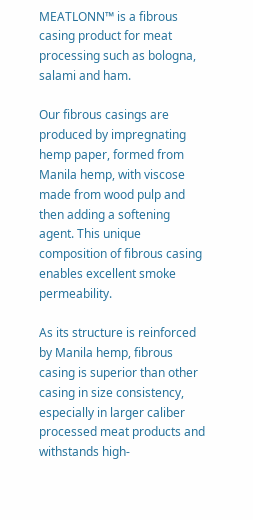MEATLONN™ is a fibrous casing product for meat processing such as bologna, salami and ham.

Our fibrous casings are produced by impregnating hemp paper, formed from Manila hemp, with viscose made from wood pulp and then adding a softening agent. This unique composition of fibrous casing enables excellent smoke permeability.

As its structure is reinforced by Manila hemp, fibrous casing is superior than other casing in size consistency, especially in larger caliber processed meat products and withstands high-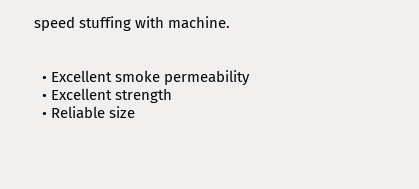speed stuffing with machine.


  • Excellent smoke permeability
  • Excellent strength
  • Reliable size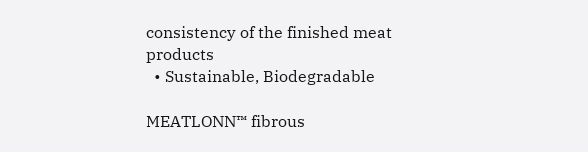consistency of the finished meat products
  • Sustainable, Biodegradable

MEATLONN™ fibrous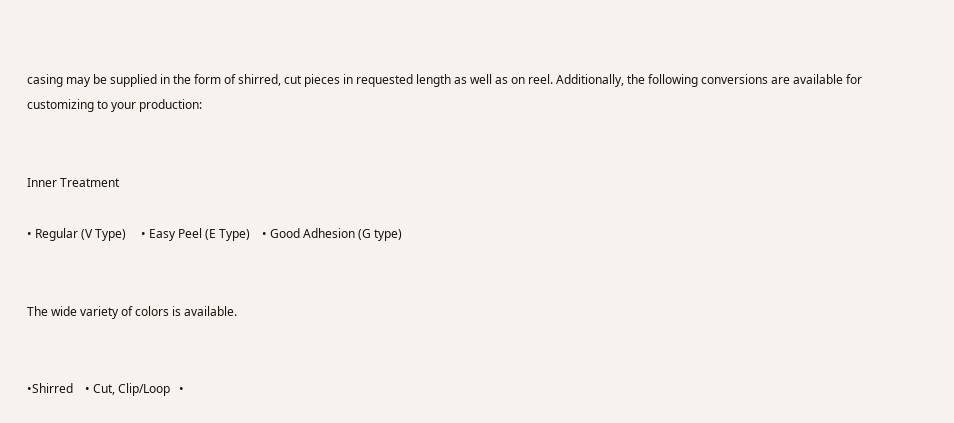casing may be supplied in the form of shirred, cut pieces in requested length as well as on reel. Additionally, the following conversions are available for customizing to your production:


Inner Treatment

• Regular (V Type)     • Easy Peel (E Type)    • Good Adhesion (G type)


The wide variety of colors is available.


•Shirred    • Cut, Clip/Loop   •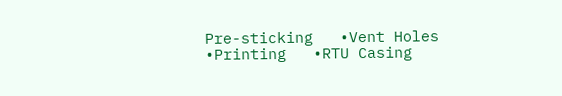Pre-sticking   •Vent Holes   •Printing   •RTU Casing